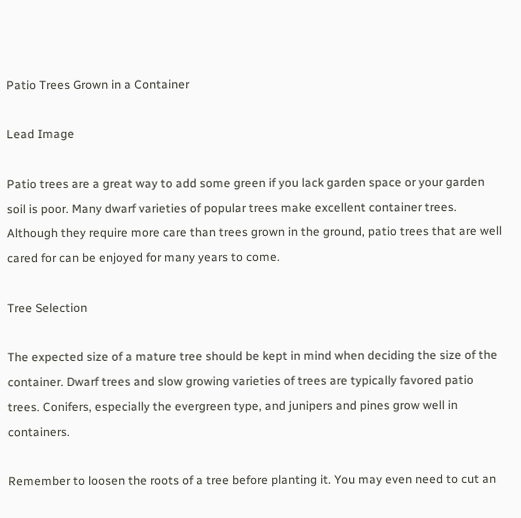Patio Trees Grown in a Container

Lead Image

Patio trees are a great way to add some green if you lack garden space or your garden soil is poor. Many dwarf varieties of popular trees make excellent container trees. Although they require more care than trees grown in the ground, patio trees that are well cared for can be enjoyed for many years to come.

Tree Selection

The expected size of a mature tree should be kept in mind when deciding the size of the container. Dwarf trees and slow growing varieties of trees are typically favored patio trees. Conifers, especially the evergreen type, and junipers and pines grow well in containers.

Remember to loosen the roots of a tree before planting it. You may even need to cut an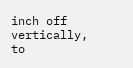inch off vertically, to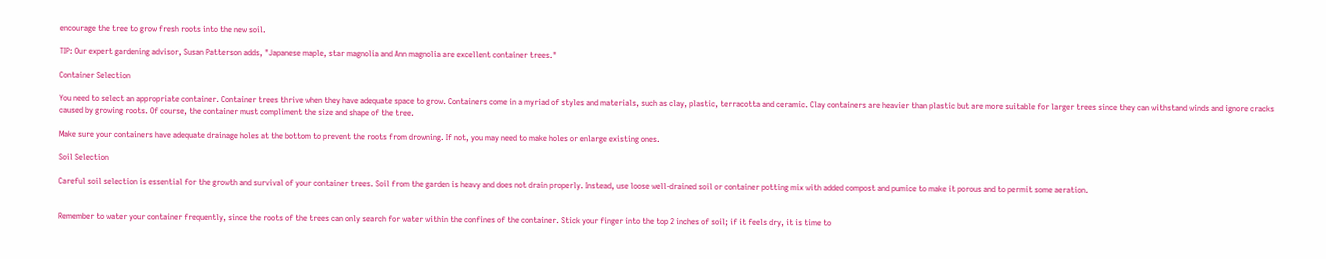encourage the tree to grow fresh roots into the new soil.

TIP: Our expert gardening advisor, Susan Patterson adds, "Japanese maple, star magnolia and Ann magnolia are excellent container trees."

Container Selection

You need to select an appropriate container. Container trees thrive when they have adequate space to grow. Containers come in a myriad of styles and materials, such as clay, plastic, terracotta and ceramic. Clay containers are heavier than plastic but are more suitable for larger trees since they can withstand winds and ignore cracks caused by growing roots. Of course, the container must compliment the size and shape of the tree.

Make sure your containers have adequate drainage holes at the bottom to prevent the roots from drowning. If not, you may need to make holes or enlarge existing ones.

Soil Selection

Careful soil selection is essential for the growth and survival of your container trees. Soil from the garden is heavy and does not drain properly. Instead, use loose well-drained soil or container potting mix with added compost and pumice to make it porous and to permit some aeration.


Remember to water your container frequently, since the roots of the trees can only search for water within the confines of the container. Stick your finger into the top 2 inches of soil; if it feels dry, it is time to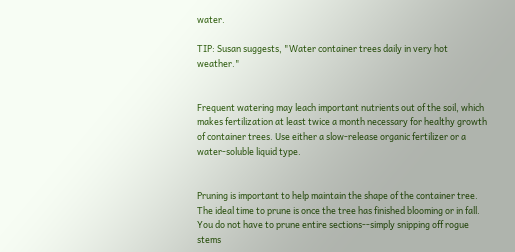water.

TIP: Susan suggests, "Water container trees daily in very hot weather."


Frequent watering may leach important nutrients out of the soil, which makes fertilization at least twice a month necessary for healthy growth of container trees. Use either a slow-release organic fertilizer or a water-soluble liquid type.


Pruning is important to help maintain the shape of the container tree. The ideal time to prune is once the tree has finished blooming or in fall. You do not have to prune entire sections--simply snipping off rogue stems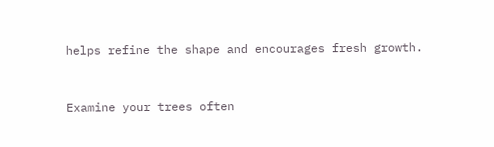helps refine the shape and encourages fresh growth.


Examine your trees often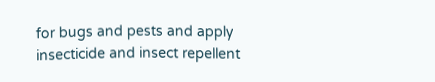for bugs and pests and apply insecticide and insect repellent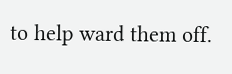to help ward them off.